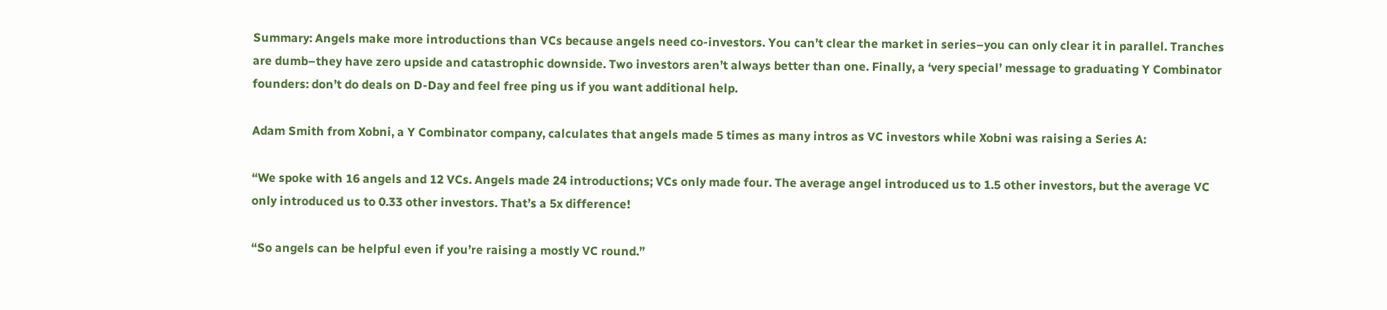Summary: Angels make more introductions than VCs because angels need co-investors. You can’t clear the market in series–you can only clear it in parallel. Tranches are dumb–they have zero upside and catastrophic downside. Two investors aren’t always better than one. Finally, a ‘very special’ message to graduating Y Combinator founders: don’t do deals on D-Day and feel free ping us if you want additional help.

Adam Smith from Xobni, a Y Combinator company, calculates that angels made 5 times as many intros as VC investors while Xobni was raising a Series A:

“We spoke with 16 angels and 12 VCs. Angels made 24 introductions; VCs only made four. The average angel introduced us to 1.5 other investors, but the average VC only introduced us to 0.33 other investors. That’s a 5x difference!

“So angels can be helpful even if you’re raising a mostly VC round.”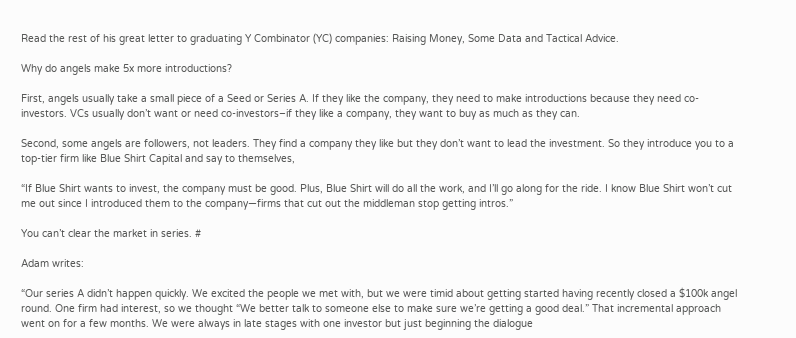Read the rest of his great letter to graduating Y Combinator (YC) companies: Raising Money, Some Data and Tactical Advice.

Why do angels make 5x more introductions?

First, angels usually take a small piece of a Seed or Series A. If they like the company, they need to make introductions because they need co-investors. VCs usually don’t want or need co-investors–if they like a company, they want to buy as much as they can.

Second, some angels are followers, not leaders. They find a company they like but they don’t want to lead the investment. So they introduce you to a top-tier firm like Blue Shirt Capital and say to themselves,

“If Blue Shirt wants to invest, the company must be good. Plus, Blue Shirt will do all the work, and I’ll go along for the ride. I know Blue Shirt won’t cut me out since I introduced them to the company—firms that cut out the middleman stop getting intros.”

You can’t clear the market in series. #

Adam writes:

“Our series A didn’t happen quickly. We excited the people we met with, but we were timid about getting started having recently closed a $100k angel round. One firm had interest, so we thought “We better talk to someone else to make sure we’re getting a good deal.” That incremental approach went on for a few months. We were always in late stages with one investor but just beginning the dialogue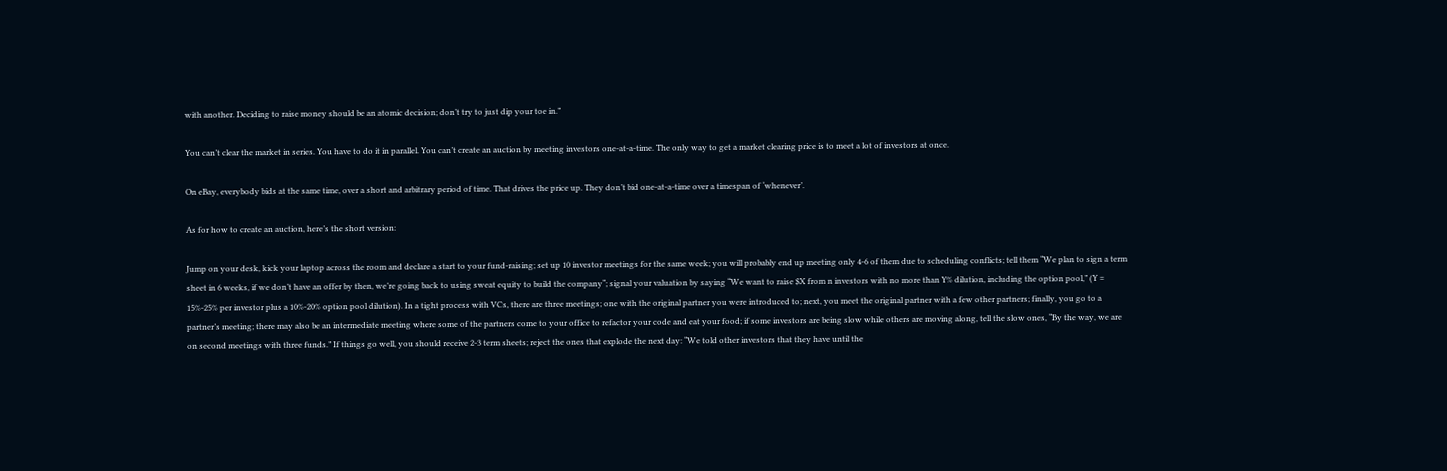with another. Deciding to raise money should be an atomic decision; don’t try to just dip your toe in.”

You can’t clear the market in series. You have to do it in parallel. You can’t create an auction by meeting investors one-at-a-time. The only way to get a market clearing price is to meet a lot of investors at once.

On eBay, everybody bids at the same time, over a short and arbitrary period of time. That drives the price up. They don’t bid one-at-a-time over a timespan of ‘whenever’.

As for how to create an auction, here’s the short version:

Jump on your desk, kick your laptop across the room and declare a start to your fund-raising; set up 10 investor meetings for the same week; you will probably end up meeting only 4-6 of them due to scheduling conflicts; tell them “We plan to sign a term sheet in 6 weeks, if we don’t have an offer by then, we’re going back to using sweat equity to build the company“; signal your valuation by saying “We want to raise $X from n investors with no more than Y% dilution, including the option pool,” (Y = 15%-25% per investor plus a 10%-20% option pool dilution). In a tight process with VCs, there are three meetings; one with the original partner you were introduced to; next, you meet the original partner with a few other partners; finally, you go to a partner’s meeting; there may also be an intermediate meeting where some of the partners come to your office to refactor your code and eat your food; if some investors are being slow while others are moving along, tell the slow ones, “By the way, we are on second meetings with three funds.” If things go well, you should receive 2-3 term sheets; reject the ones that explode the next day: “We told other investors that they have until the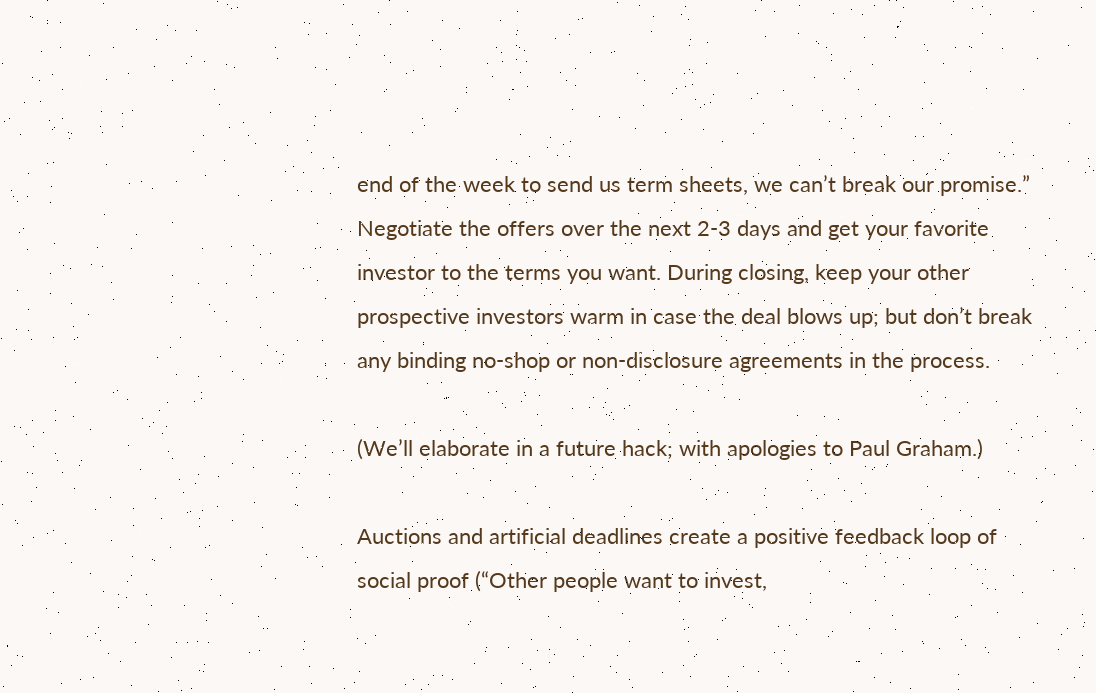end of the week to send us term sheets, we can’t break our promise.” Negotiate the offers over the next 2-3 days and get your favorite investor to the terms you want. During closing, keep your other prospective investors warm in case the deal blows up; but don’t break any binding no-shop or non-disclosure agreements in the process.

(We’ll elaborate in a future hack; with apologies to Paul Graham.)

Auctions and artificial deadlines create a positive feedback loop of social proof (“Other people want to invest,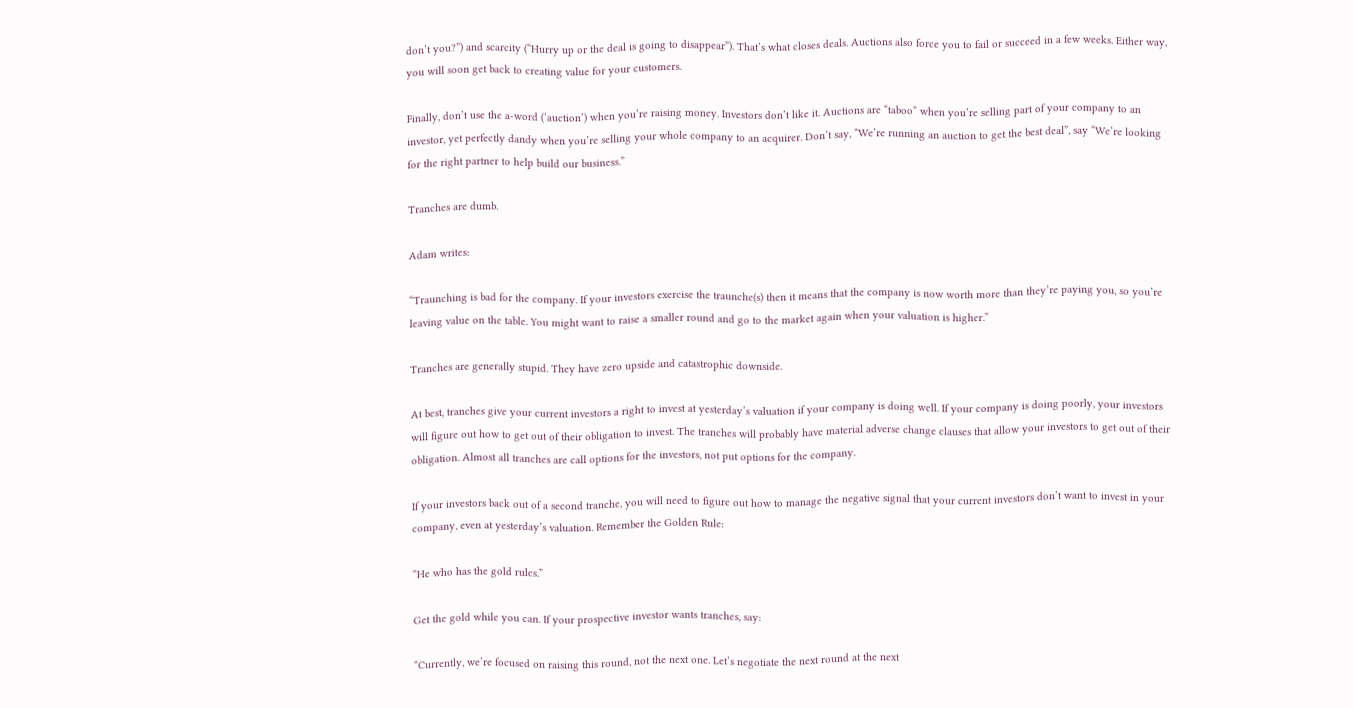don’t you?”) and scarcity (“Hurry up or the deal is going to disappear”). That’s what closes deals. Auctions also force you to fail or succeed in a few weeks. Either way, you will soon get back to creating value for your customers.

Finally, don’t use the a-word (‘auction’) when you’re raising money. Investors don’t like it. Auctions are “taboo” when you’re selling part of your company to an investor, yet perfectly dandy when you’re selling your whole company to an acquirer. Don’t say, “We’re running an auction to get the best deal”, say “We’re looking for the right partner to help build our business.”

Tranches are dumb.

Adam writes:

“Traunching is bad for the company. If your investors exercise the traunche(s) then it means that the company is now worth more than they’re paying you, so you’re leaving value on the table. You might want to raise a smaller round and go to the market again when your valuation is higher.”

Tranches are generally stupid. They have zero upside and catastrophic downside.

At best, tranches give your current investors a right to invest at yesterday’s valuation if your company is doing well. If your company is doing poorly, your investors will figure out how to get out of their obligation to invest. The tranches will probably have material adverse change clauses that allow your investors to get out of their obligation. Almost all tranches are call options for the investors, not put options for the company.

If your investors back out of a second tranche, you will need to figure out how to manage the negative signal that your current investors don’t want to invest in your company, even at yesterday’s valuation. Remember the Golden Rule:

“He who has the gold rules.”

Get the gold while you can. If your prospective investor wants tranches, say:

“Currently, we’re focused on raising this round, not the next one. Let’s negotiate the next round at the next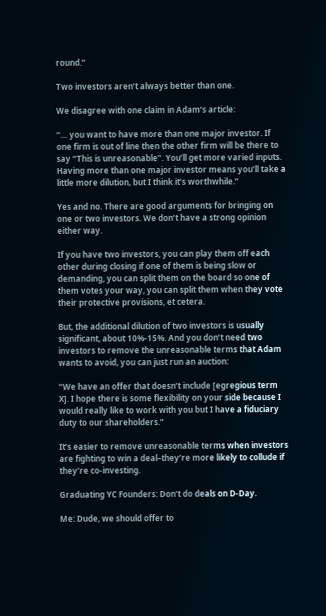round.”

Two investors aren’t always better than one.

We disagree with one claim in Adam’s article:

“… you want to have more than one major investor. If one firm is out of line then the other firm will be there to say “This is unreasonable”. You’ll get more varied inputs. Having more than one major investor means you’ll take a little more dilution, but I think it’s worthwhile.”

Yes and no. There are good arguments for bringing on one or two investors. We don’t have a strong opinion either way.

If you have two investors, you can play them off each other during closing if one of them is being slow or demanding, you can split them on the board so one of them votes your way, you can split them when they vote their protective provisions, et cetera.

But, the additional dilution of two investors is usually significant, about 10%-15%. And you don’t need two investors to remove the unreasonable terms that Adam wants to avoid, you can just run an auction:

“We have an offer that doesn’t include [egregious term X]. I hope there is some flexibility on your side because I would really like to work with you but I have a fiduciary duty to our shareholders.”

It’s easier to remove unreasonable terms when investors are fighting to win a deal–they’re more likely to collude if they’re co-investing.

Graduating YC Founders: Don’t do deals on D-Day.

Me: Dude, we should offer to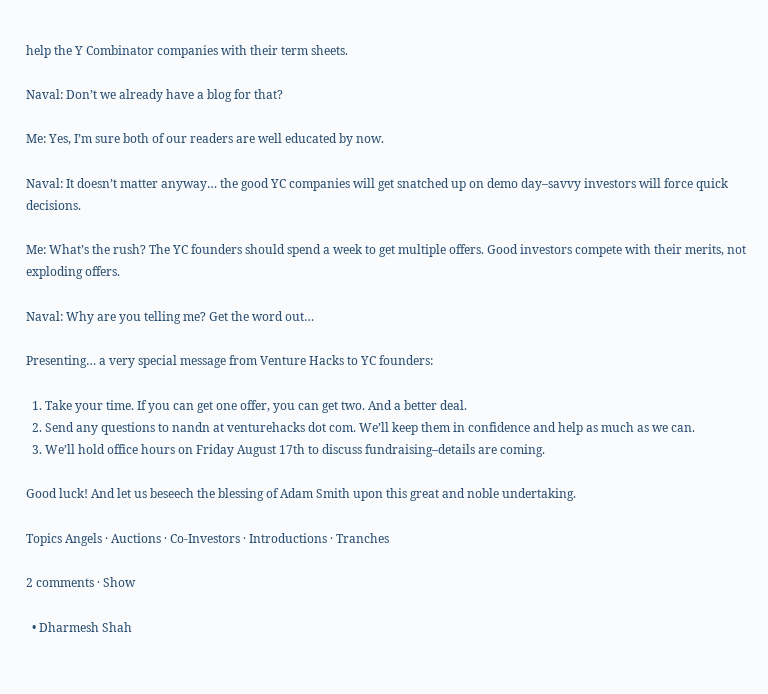help the Y Combinator companies with their term sheets.

Naval: Don’t we already have a blog for that?

Me: Yes, I’m sure both of our readers are well educated by now.

Naval: It doesn’t matter anyway… the good YC companies will get snatched up on demo day–savvy investors will force quick decisions.

Me: What’s the rush? The YC founders should spend a week to get multiple offers. Good investors compete with their merits, not exploding offers.

Naval: Why are you telling me? Get the word out…

Presenting… a very special message from Venture Hacks to YC founders:

  1. Take your time. If you can get one offer, you can get two. And a better deal.
  2. Send any questions to nandn at venturehacks dot com. We’ll keep them in confidence and help as much as we can.
  3. We’ll hold office hours on Friday August 17th to discuss fundraising–details are coming.

Good luck! And let us beseech the blessing of Adam Smith upon this great and noble undertaking.

Topics Angels · Auctions · Co-Investors · Introductions · Tranches

2 comments · Show

  • Dharmesh Shah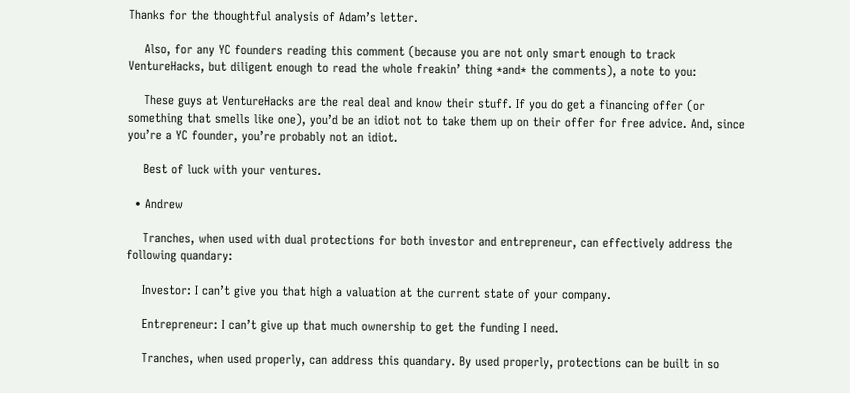Thanks for the thoughtful analysis of Adam’s letter.

    Also, for any YC founders reading this comment (because you are not only smart enough to track VentureHacks, but diligent enough to read the whole freakin’ thing *and* the comments), a note to you:

    These guys at VentureHacks are the real deal and know their stuff. If you do get a financing offer (or something that smells like one), you’d be an idiot not to take them up on their offer for free advice. And, since you’re a YC founder, you’re probably not an idiot.

    Best of luck with your ventures.

  • Andrew

    Tranches, when used with dual protections for both investor and entrepreneur, can effectively address the following quandary:

    Investor: I can’t give you that high a valuation at the current state of your company.

    Entrepreneur: I can’t give up that much ownership to get the funding I need.

    Tranches, when used properly, can address this quandary. By used properly, protections can be built in so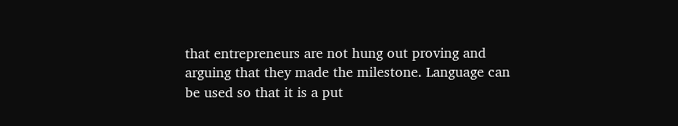that entrepreneurs are not hung out proving and arguing that they made the milestone. Language can be used so that it is a put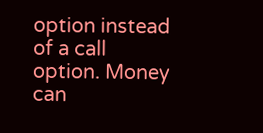option instead of a call option. Money can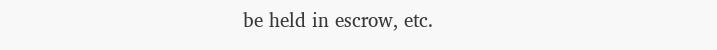be held in escrow, etc.